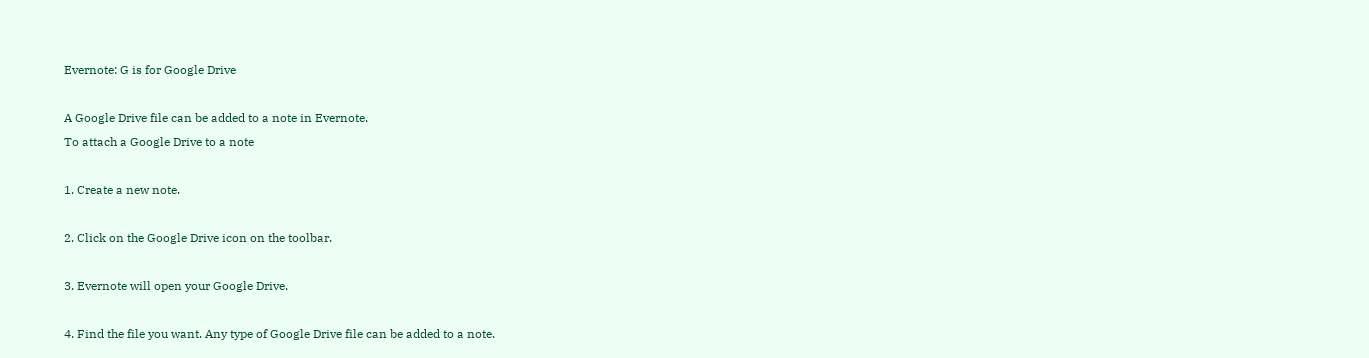Evernote: G is for Google Drive

A Google Drive file can be added to a note in Evernote.
To attach a Google Drive to a note

1. Create a new note.

2. Click on the Google Drive icon on the toolbar.

3. Evernote will open your Google Drive.

4. Find the file you want. Any type of Google Drive file can be added to a note.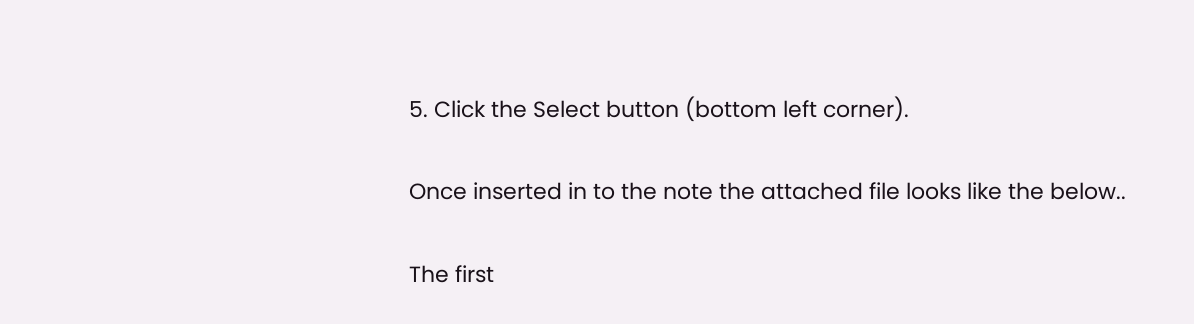5. Click the Select button (bottom left corner).

Once inserted in to the note the attached file looks like the below..

The first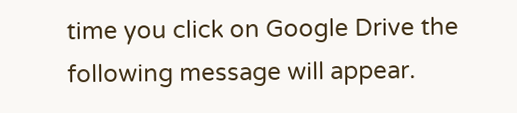time you click on Google Drive the following message will appear.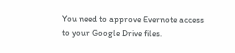You need to approve Evernote access to your Google Drive files.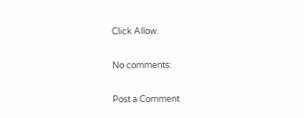Click Allow.

No comments:

Post a Comment